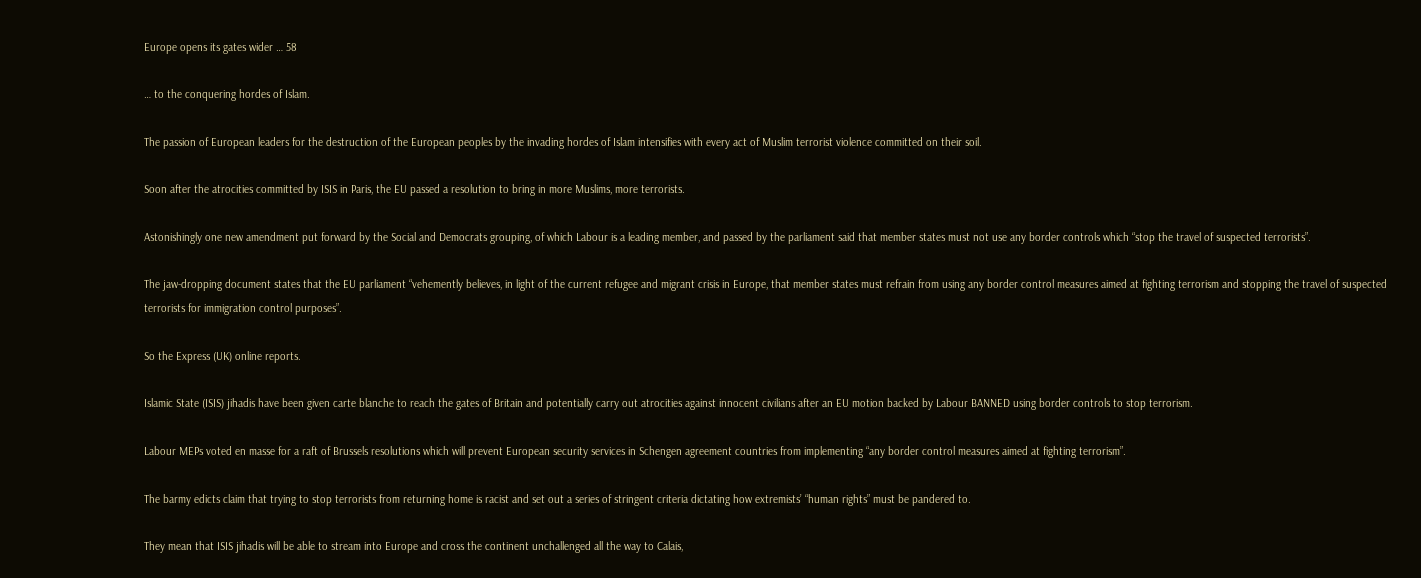Europe opens its gates wider … 58

… to the conquering hordes of Islam.

The passion of European leaders for the destruction of the European peoples by the invading hordes of Islam intensifies with every act of Muslim terrorist violence committed on their soil.

Soon after the atrocities committed by ISIS in Paris, the EU passed a resolution to bring in more Muslims, more terrorists.

Astonishingly one new amendment put forward by the Social and Democrats grouping, of which Labour is a leading member, and passed by the parliament said that member states must not use any border controls which “stop the travel of suspected terrorists”.

The jaw-dropping document states that the EU parliament “vehemently believes, in light of the current refugee and migrant crisis in Europe, that member states must refrain from using any border control measures aimed at fighting terrorism and stopping the travel of suspected terrorists for immigration control purposes”.

So the Express (UK) online reports.

Islamic State (ISIS) jihadis have been given carte blanche to reach the gates of Britain and potentially carry out atrocities against innocent civilians after an EU motion backed by Labour BANNED using border controls to stop terrorism.

Labour MEPs voted en masse for a raft of Brussels resolutions which will prevent European security services in Schengen agreement countries from implementing “any border control measures aimed at fighting terrorism”.

The barmy edicts claim that trying to stop terrorists from returning home is racist and set out a series of stringent criteria dictating how extremists’ “human rights” must be pandered to.

They mean that ISIS jihadis will be able to stream into Europe and cross the continent unchallenged all the way to Calais,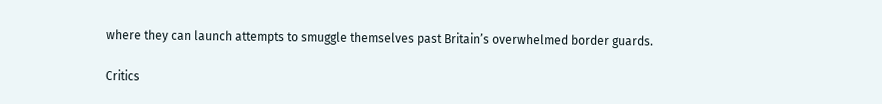where they can launch attempts to smuggle themselves past Britain’s overwhelmed border guards.

Critics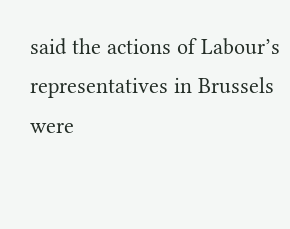said the actions of Labour’s representatives in Brussels were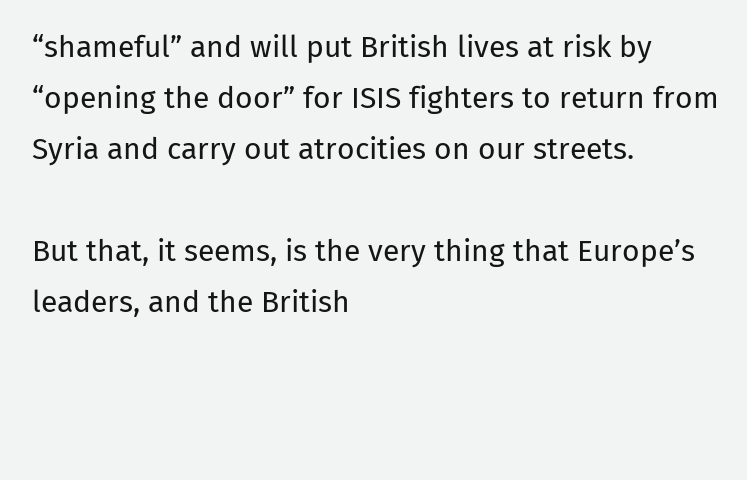“shameful” and will put British lives at risk by “opening the door” for ISIS fighters to return from Syria and carry out atrocities on our streets.

But that, it seems, is the very thing that Europe’s leaders, and the British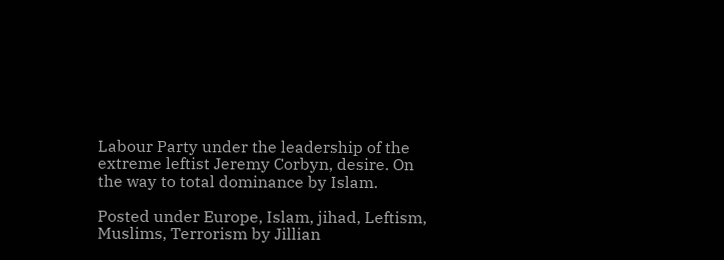Labour Party under the leadership of the extreme leftist Jeremy Corbyn, desire. On the way to total dominance by Islam.

Posted under Europe, Islam, jihad, Leftism, Muslims, Terrorism by Jillian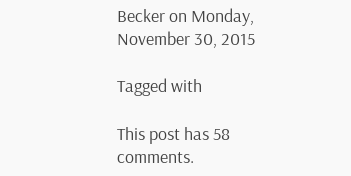Becker on Monday, November 30, 2015

Tagged with

This post has 58 comments.